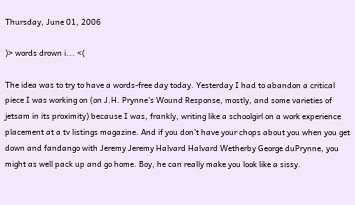Thursday, June 01, 2006

)> words drown i... <(

The idea was to try to have a words-free day today. Yesterday I had to abandon a critical piece I was working on (on J.H. Prynne's Wound Response, mostly, and some varieties of jetsam in its proximity) because I was, frankly, writing like a schoolgirl on a work experience placement at a tv listings magazine. And if you don't have your chops about you when you get down and fandango with Jeremy Jeremy Halvard Halvard Wetherby George duPrynne, you might as well pack up and go home. Boy, he can really make you look like a sissy.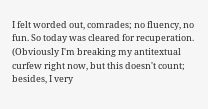I felt worded out, comrades; no fluency, no fun. So today was cleared for recuperation. (Obviously I'm breaking my antitextual curfew right now, but this doesn't count; besides, I very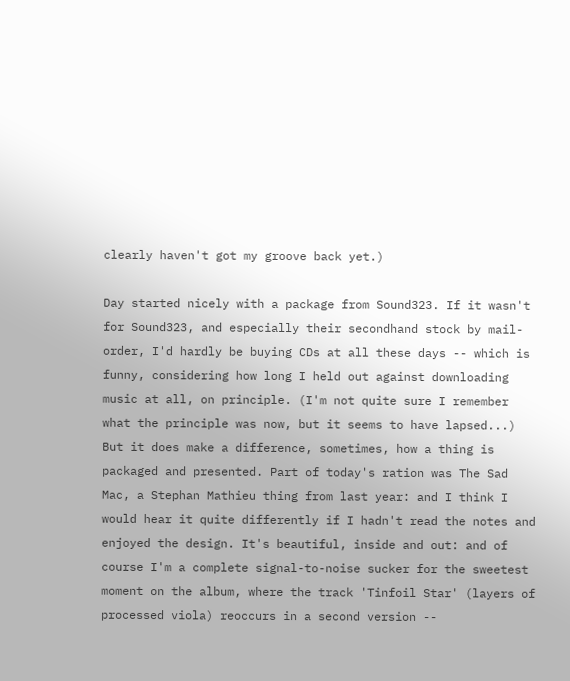clearly haven't got my groove back yet.)

Day started nicely with a package from Sound323. If it wasn't for Sound323, and especially their secondhand stock by mail-order, I'd hardly be buying CDs at all these days -- which is funny, considering how long I held out against downloading music at all, on principle. (I'm not quite sure I remember what the principle was now, but it seems to have lapsed...) But it does make a difference, sometimes, how a thing is packaged and presented. Part of today's ration was The Sad Mac, a Stephan Mathieu thing from last year: and I think I would hear it quite differently if I hadn't read the notes and enjoyed the design. It's beautiful, inside and out: and of course I'm a complete signal-to-noise sucker for the sweetest moment on the album, where the track 'Tinfoil Star' (layers of processed viola) reoccurs in a second version --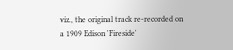viz., the original track re-recorded on a 1909 Edison 'Fireside'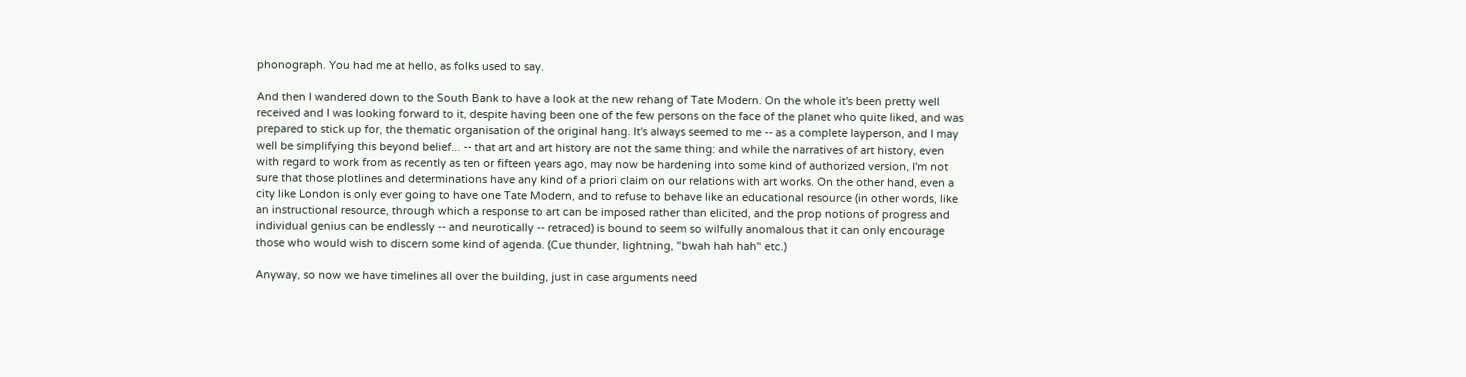phonograph. You had me at hello, as folks used to say.

And then I wandered down to the South Bank to have a look at the new rehang of Tate Modern. On the whole it's been pretty well received and I was looking forward to it, despite having been one of the few persons on the face of the planet who quite liked, and was prepared to stick up for, the thematic organisation of the original hang. It's always seemed to me -- as a complete layperson, and I may well be simplifying this beyond belief... -- that art and art history are not the same thing: and while the narratives of art history, even with regard to work from as recently as ten or fifteen years ago, may now be hardening into some kind of authorized version, I'm not sure that those plotlines and determinations have any kind of a priori claim on our relations with art works. On the other hand, even a city like London is only ever going to have one Tate Modern, and to refuse to behave like an educational resource (in other words, like an instructional resource, through which a response to art can be imposed rather than elicited, and the prop notions of progress and individual genius can be endlessly -- and neurotically -- retraced) is bound to seem so wilfully anomalous that it can only encourage those who would wish to discern some kind of agenda. (Cue thunder, lightning, "bwah hah hah" etc.)

Anyway, so now we have timelines all over the building, just in case arguments need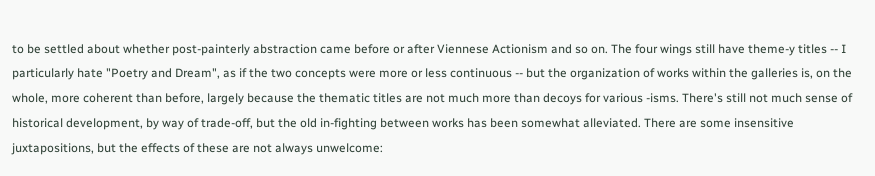to be settled about whether post-painterly abstraction came before or after Viennese Actionism and so on. The four wings still have theme-y titles -- I particularly hate "Poetry and Dream", as if the two concepts were more or less continuous -- but the organization of works within the galleries is, on the whole, more coherent than before, largely because the thematic titles are not much more than decoys for various -isms. There's still not much sense of historical development, by way of trade-off, but the old in-fighting between works has been somewhat alleviated. There are some insensitive juxtapositions, but the effects of these are not always unwelcome: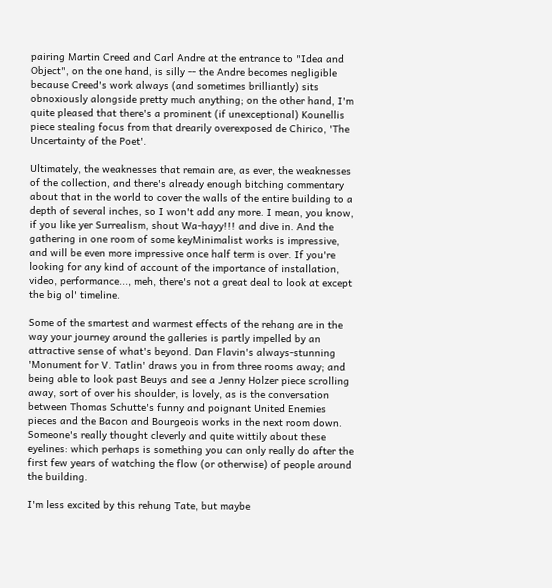pairing Martin Creed and Carl Andre at the entrance to "Idea and Object", on the one hand, is silly -- the Andre becomes negligible because Creed's work always (and sometimes brilliantly) sits obnoxiously alongside pretty much anything; on the other hand, I'm quite pleased that there's a prominent (if unexceptional) Kounellis piece stealing focus from that drearily overexposed de Chirico, 'The Uncertainty of the Poet'.

Ultimately, the weaknesses that remain are, as ever, the weaknesses of the collection, and there's already enough bitching commentary about that in the world to cover the walls of the entire building to a depth of several inches, so I won't add any more. I mean, you know, if you like yer Surrealism, shout Wa-hayy!!! and dive in. And the gathering in one room of some keyMinimalist works is impressive, and will be even more impressive once half term is over. If you're looking for any kind of account of the importance of installation, video, performance..., meh, there's not a great deal to look at except the big ol' timeline.

Some of the smartest and warmest effects of the rehang are in the way your journey around the galleries is partly impelled by an attractive sense of what's beyond. Dan Flavin's always-stunning 'Monument for V. Tatlin' draws you in from three rooms away; and being able to look past Beuys and see a Jenny Holzer piece scrolling away, sort of over his shoulder, is lovely, as is the conversation between Thomas Schutte's funny and poignant United Enemies pieces and the Bacon and Bourgeois works in the next room down. Someone's really thought cleverly and quite wittily about these eyelines: which perhaps is something you can only really do after the first few years of watching the flow (or otherwise) of people around the building.

I'm less excited by this rehung Tate, but maybe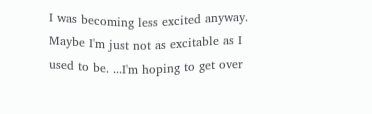I was becoming less excited anyway. Maybe I'm just not as excitable as I used to be. ...I'm hoping to get over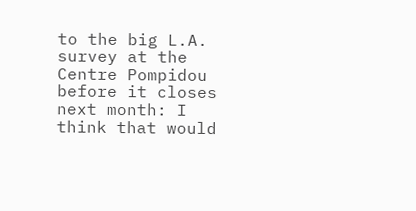to the big L.A. survey at the Centre Pompidou before it closes next month: I think that would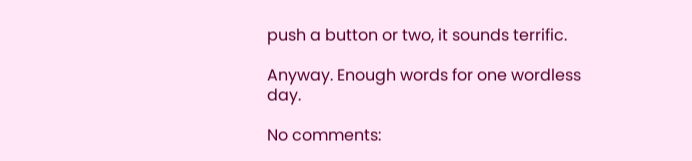push a button or two, it sounds terrific.

Anyway. Enough words for one wordless day.

No comments: